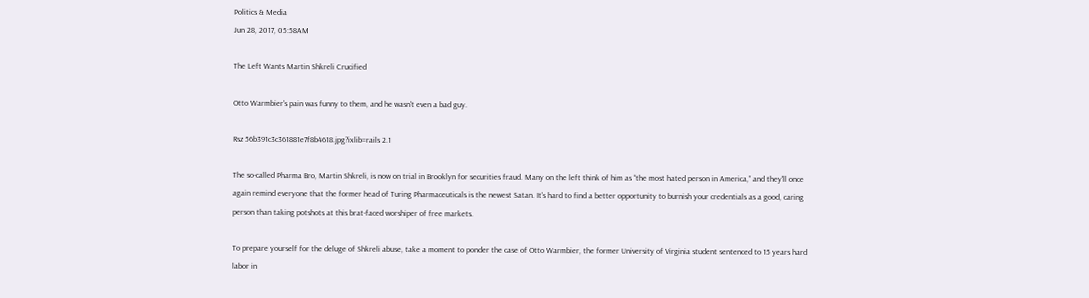Politics & Media
Jun 28, 2017, 05:58AM

The Left Wants Martin Shkreli Crucified

Otto Warmbier's pain was funny to them, and he wasn't even a bad guy.

Rsz 56b391c3c361881e7f8b4618.jpg?ixlib=rails 2.1

The so-called Pharma Bro, Martin Shkreli, is now on trial in Brooklyn for securities fraud. Many on the left think of him as “the most hated person in America,” and they'll once again remind everyone that the former head of Turing Pharmaceuticals is the newest Satan. It's hard to find a better opportunity to burnish your credentials as a good, caring person than taking potshots at this brat-faced worshiper of free markets.

To prepare yourself for the deluge of Shkreli abuse, take a moment to ponder the case of Otto Warmbier, the former University of Virginia student sentenced to 15 years hard labor in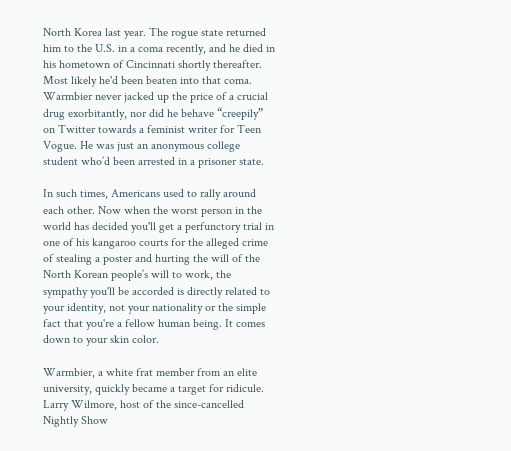North Korea last year. The rogue state returned him to the U.S. in a coma recently, and he died in his hometown of Cincinnati shortly thereafter. Most likely he'd been beaten into that coma. Warmbier never jacked up the price of a crucial drug exorbitantly, nor did he behave “creepily” on Twitter towards a feminist writer for Teen Vogue. He was just an anonymous college student who’d been arrested in a prisoner state.

In such times, Americans used to rally around each other. Now when the worst person in the world has decided you'll get a perfunctory trial in one of his kangaroo courts for the alleged crime of stealing a poster and hurting the will of the North Korean people’s will to work, the sympathy you'll be accorded is directly related to your identity, not your nationality or the simple fact that you're a fellow human being. It comes down to your skin color.

Warmbier, a white frat member from an elite university, quickly became a target for ridicule. Larry Wilmore, host of the since-cancelled Nightly Show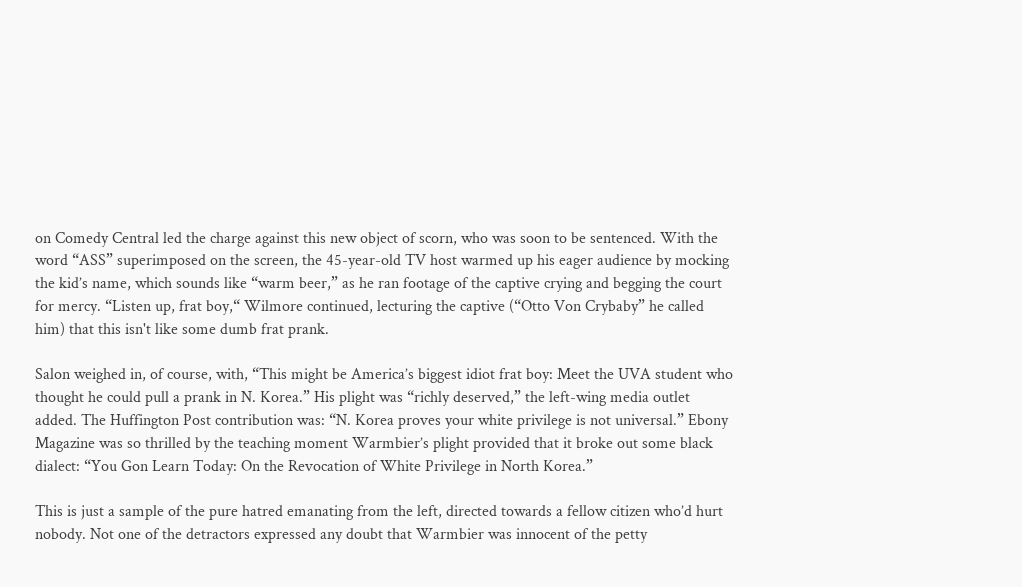on Comedy Central led the charge against this new object of scorn, who was soon to be sentenced. With the word “ASS” superimposed on the screen, the 45-year-old TV host warmed up his eager audience by mocking the kid’s name, which sounds like “warm beer,” as he ran footage of the captive crying and begging the court for mercy. “Listen up, frat boy,“ Wilmore continued, lecturing the captive (“Otto Von Crybaby” he called him) that this isn't like some dumb frat prank.

Salon weighed in, of course, with, “This might be America’s biggest idiot frat boy: Meet the UVA student who thought he could pull a prank in N. Korea.” His plight was “richly deserved,” the left-wing media outlet added. The Huffington Post contribution was: “N. Korea proves your white privilege is not universal.” Ebony Magazine was so thrilled by the teaching moment Warmbier’s plight provided that it broke out some black dialect: “You Gon Learn Today: On the Revocation of White Privilege in North Korea.”

This is just a sample of the pure hatred emanating from the left, directed towards a fellow citizen who’d hurt nobody. Not one of the detractors expressed any doubt that Warmbier was innocent of the petty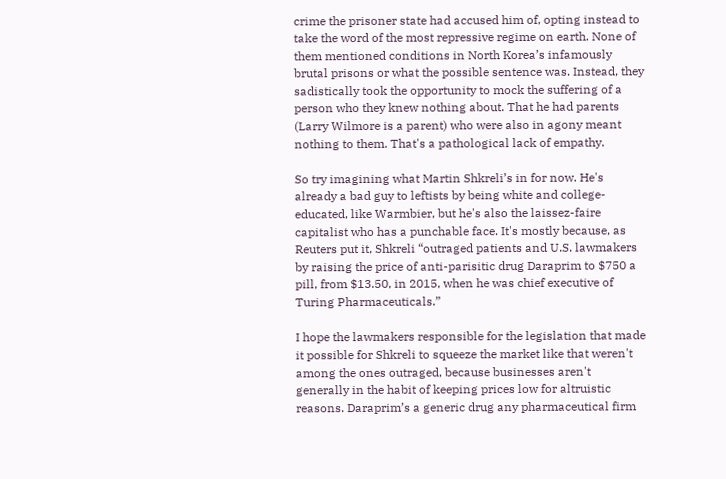crime the prisoner state had accused him of, opting instead to take the word of the most repressive regime on earth. None of them mentioned conditions in North Korea’s infamously brutal prisons or what the possible sentence was. Instead, they sadistically took the opportunity to mock the suffering of a person who they knew nothing about. That he had parents (Larry Wilmore is a parent) who were also in agony meant nothing to them. That's a pathological lack of empathy.

So try imagining what Martin Shkreli’s in for now. He's already a bad guy to leftists by being white and college-educated, like Warmbier, but he's also the laissez-faire capitalist who has a punchable face. It's mostly because, as Reuters put it, Shkreli “outraged patients and U.S. lawmakers by raising the price of anti-parisitic drug Daraprim to $750 a pill, from $13.50, in 2015, when he was chief executive of Turing Pharmaceuticals.”

I hope the lawmakers responsible for the legislation that made it possible for Shkreli to squeeze the market like that weren't among the ones outraged, because businesses aren't generally in the habit of keeping prices low for altruistic reasons. Daraprim’s a generic drug any pharmaceutical firm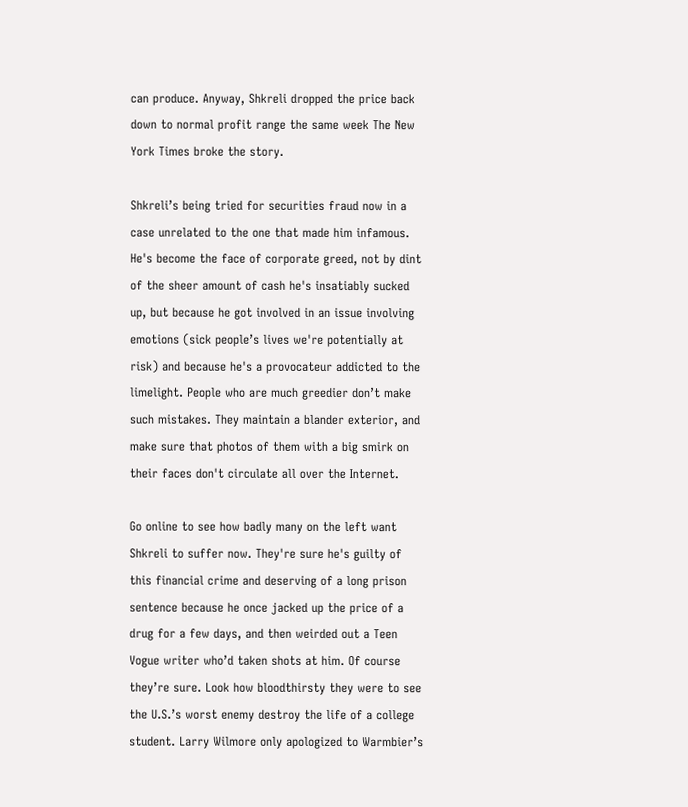can produce. Anyway, Shkreli dropped the price back down to normal profit range the same week The New York Times broke the story.

Shkreli’s being tried for securities fraud now in a case unrelated to the one that made him infamous. He's become the face of corporate greed, not by dint of the sheer amount of cash he's insatiably sucked up, but because he got involved in an issue involving emotions (sick people’s lives we're potentially at risk) and because he's a provocateur addicted to the limelight. People who are much greedier don’t make such mistakes. They maintain a blander exterior, and make sure that photos of them with a big smirk on their faces don't circulate all over the Internet.

Go online to see how badly many on the left want Shkreli to suffer now. They're sure he's guilty of this financial crime and deserving of a long prison sentence because he once jacked up the price of a drug for a few days, and then weirded out a Teen Vogue writer who’d taken shots at him. Of course they’re sure. Look how bloodthirsty they were to see the U.S.’s worst enemy destroy the life of a college student. Larry Wilmore only apologized to Warmbier’s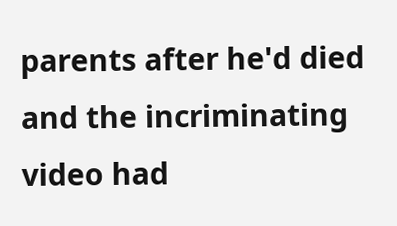parents after he'd died and the incriminating video had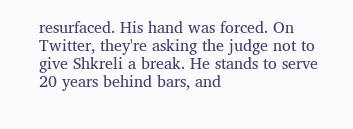resurfaced. His hand was forced. On Twitter, they're asking the judge not to give Shkreli a break. He stands to serve 20 years behind bars, and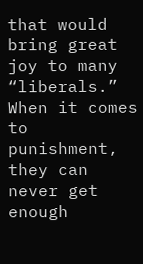that would bring great joy to many “liberals.” When it comes to punishment, they can never get enough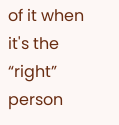of it when it's the “right” person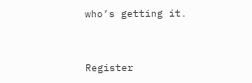who’s getting it.


Register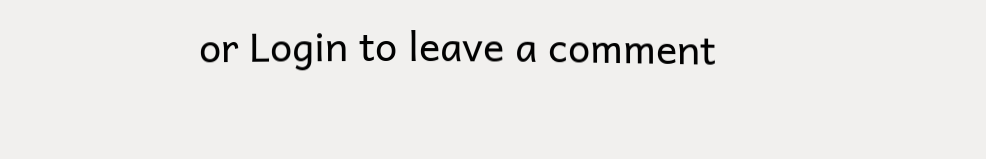or Login to leave a comment